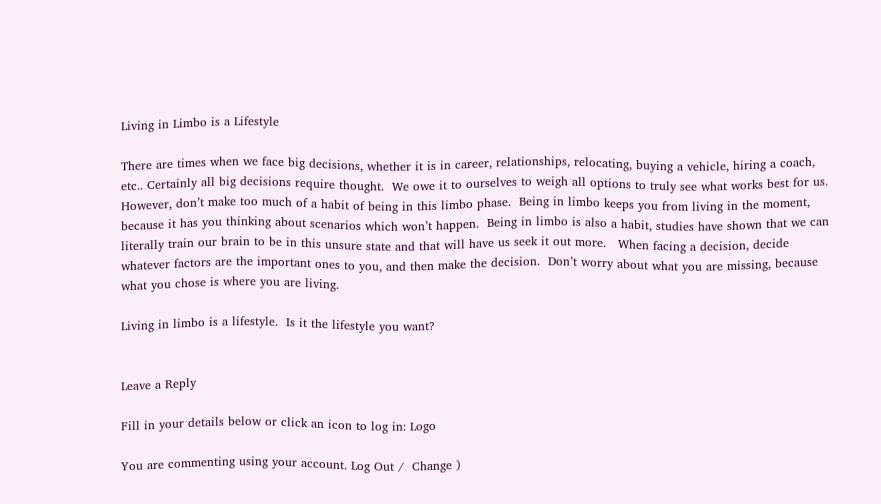Living in Limbo is a Lifestyle

There are times when we face big decisions, whether it is in career, relationships, relocating, buying a vehicle, hiring a coach, etc.. Certainly all big decisions require thought.  We owe it to ourselves to weigh all options to truly see what works best for us.  However, don’t make too much of a habit of being in this limbo phase.  Being in limbo keeps you from living in the moment, because it has you thinking about scenarios which won’t happen.  Being in limbo is also a habit, studies have shown that we can literally train our brain to be in this unsure state and that will have us seek it out more.   When facing a decision, decide whatever factors are the important ones to you, and then make the decision.  Don’t worry about what you are missing, because what you chose is where you are living.

Living in limbo is a lifestyle.  Is it the lifestyle you want?


Leave a Reply

Fill in your details below or click an icon to log in: Logo

You are commenting using your account. Log Out /  Change )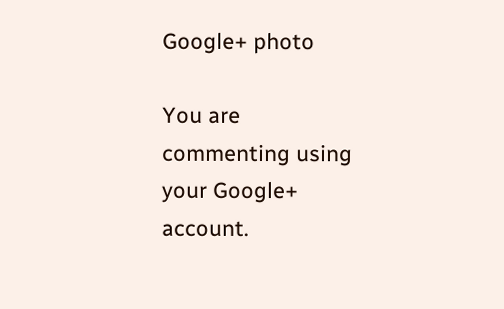Google+ photo

You are commenting using your Google+ account.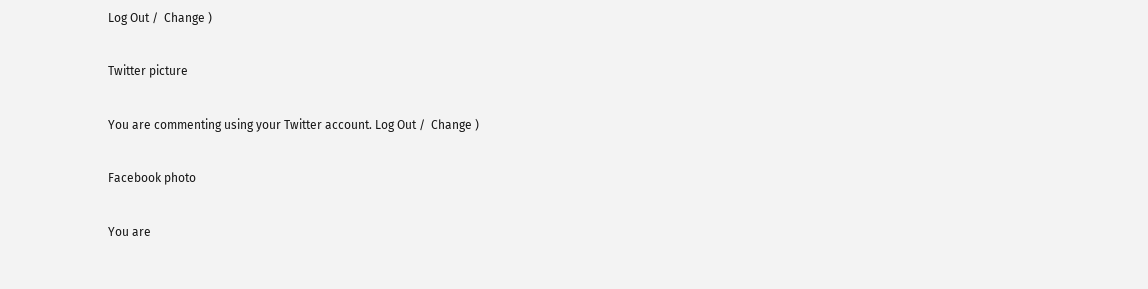Log Out /  Change )

Twitter picture

You are commenting using your Twitter account. Log Out /  Change )

Facebook photo

You are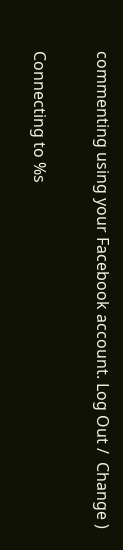commenting using your Facebook account. Log Out /  Change )


Connecting to %s